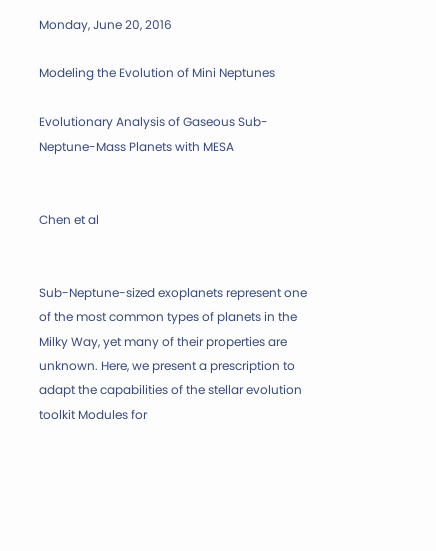Monday, June 20, 2016

Modeling the Evolution of Mini Neptunes

Evolutionary Analysis of Gaseous Sub-Neptune-Mass Planets with MESA


Chen et al


Sub-Neptune-sized exoplanets represent one of the most common types of planets in the Milky Way, yet many of their properties are unknown. Here, we present a prescription to adapt the capabilities of the stellar evolution toolkit Modules for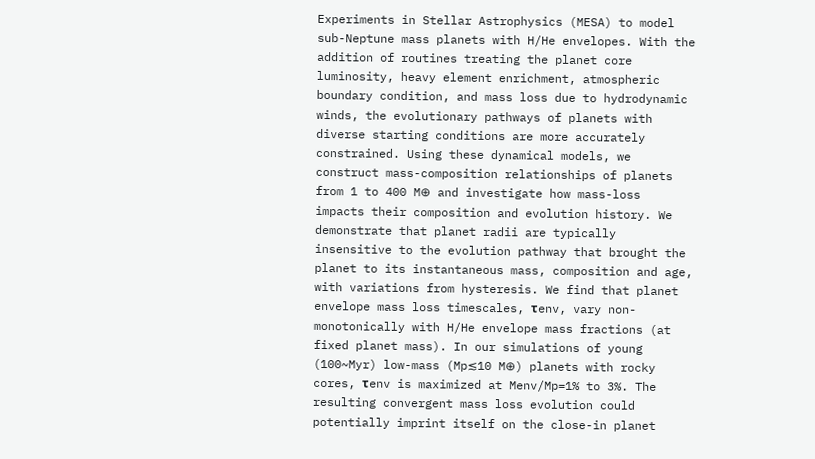Experiments in Stellar Astrophysics (MESA) to model sub-Neptune mass planets with H/He envelopes. With the addition of routines treating the planet core luminosity, heavy element enrichment, atmospheric boundary condition, and mass loss due to hydrodynamic winds, the evolutionary pathways of planets with diverse starting conditions are more accurately constrained. Using these dynamical models, we construct mass-composition relationships of planets from 1 to 400 M⊕ and investigate how mass-loss impacts their composition and evolution history. We demonstrate that planet radii are typically insensitive to the evolution pathway that brought the planet to its instantaneous mass, composition and age, with variations from hysteresis. We find that planet envelope mass loss timescales, τenv, vary non-monotonically with H/He envelope mass fractions (at fixed planet mass). In our simulations of young (100~Myr) low-mass (Mp≲10 M⊕) planets with rocky cores, τenv is maximized at Menv/Mp=1% to 3%. The resulting convergent mass loss evolution could potentially imprint itself on the close-in planet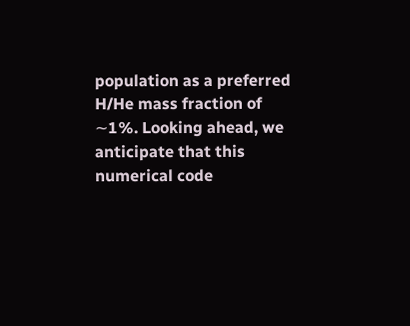population as a preferred H/He mass fraction of ∼1%. Looking ahead, we anticipate that this numerical code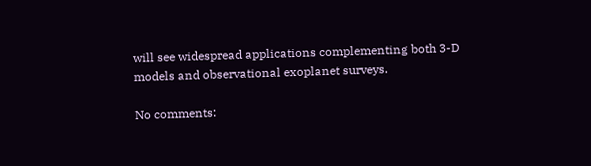will see widespread applications complementing both 3-D models and observational exoplanet surveys.

No comments: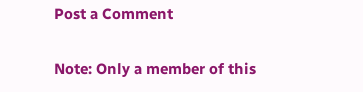Post a Comment

Note: Only a member of this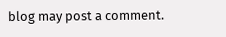blog may post a comment.